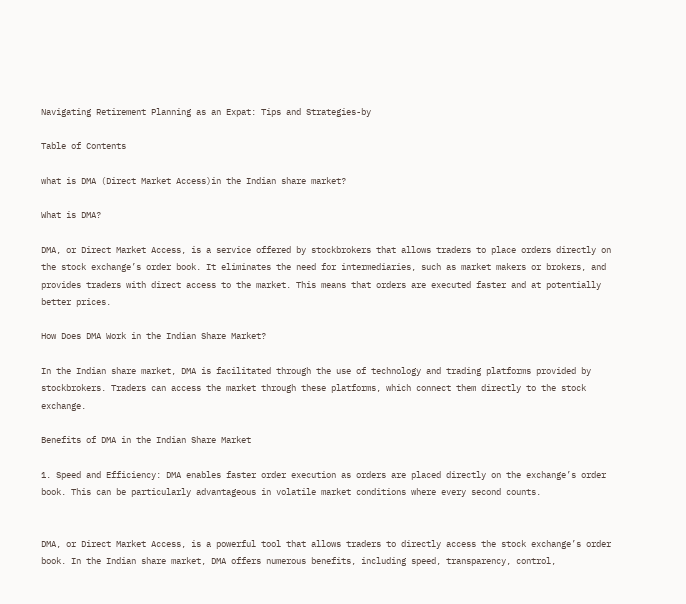Navigating Retirement Planning as an Expat: Tips and Strategies-by

Table of Contents

what is DMA (Direct Market Access)in the Indian share market?

What is DMA?

DMA, or Direct Market Access, is a service offered by stockbrokers that allows traders to place orders directly on the stock exchange’s order book. It eliminates the need for intermediaries, such as market makers or brokers, and provides traders with direct access to the market. This means that orders are executed faster and at potentially better prices.

How Does DMA Work in the Indian Share Market?

In the Indian share market, DMA is facilitated through the use of technology and trading platforms provided by stockbrokers. Traders can access the market through these platforms, which connect them directly to the stock exchange.

Benefits of DMA in the Indian Share Market

1. Speed and Efficiency: DMA enables faster order execution as orders are placed directly on the exchange’s order book. This can be particularly advantageous in volatile market conditions where every second counts.


DMA, or Direct Market Access, is a powerful tool that allows traders to directly access the stock exchange’s order book. In the Indian share market, DMA offers numerous benefits, including speed, transparency, control,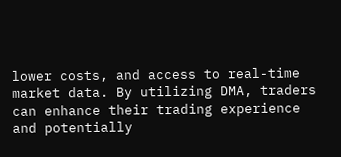lower costs, and access to real-time market data. By utilizing DMA, traders can enhance their trading experience and potentially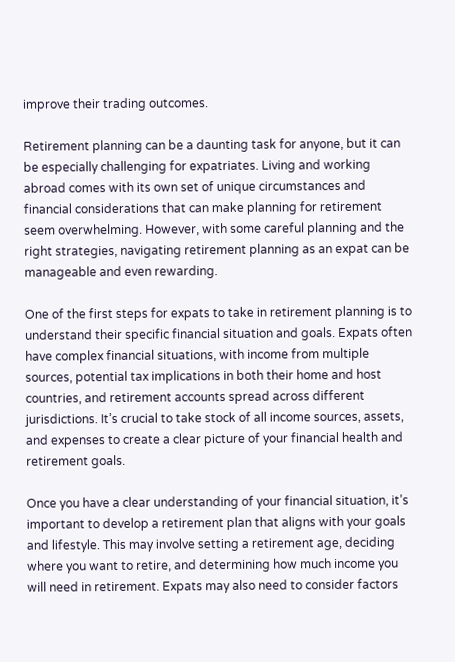improve their trading outcomes.

Retirement planning can be a daunting task for anyone, but it can be especially challenging for expatriates. Living and working abroad comes with its own set of unique circumstances and financial considerations that can make planning for retirement seem overwhelming. However, with some careful planning and the right strategies, navigating retirement planning as an expat can be manageable and even rewarding.

One of the first steps for expats to take in retirement planning is to understand their specific financial situation and goals. Expats often have complex financial situations, with income from multiple sources, potential tax implications in both their home and host countries, and retirement accounts spread across different jurisdictions. It’s crucial to take stock of all income sources, assets, and expenses to create a clear picture of your financial health and retirement goals.

Once you have a clear understanding of your financial situation, it’s important to develop a retirement plan that aligns with your goals and lifestyle. This may involve setting a retirement age, deciding where you want to retire, and determining how much income you will need in retirement. Expats may also need to consider factors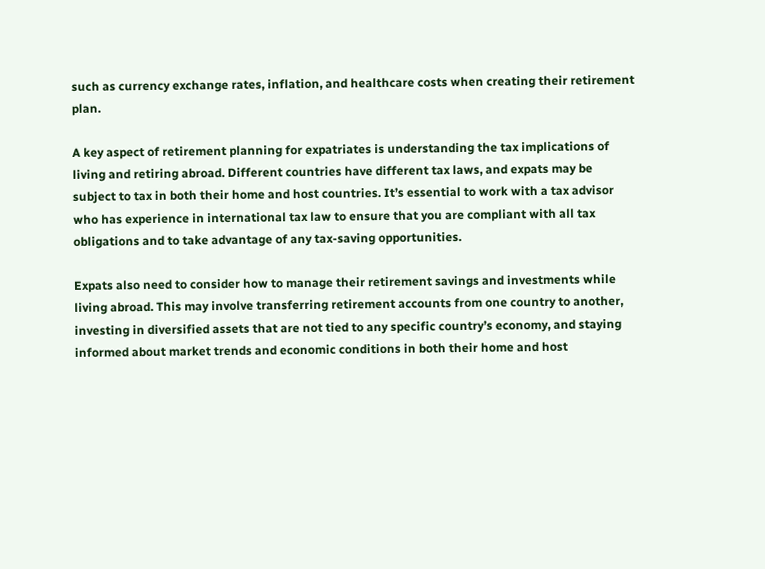such as currency exchange rates, inflation, and healthcare costs when creating their retirement plan.

A key aspect of retirement planning for expatriates is understanding the tax implications of living and retiring abroad. Different countries have different tax laws, and expats may be subject to tax in both their home and host countries. It’s essential to work with a tax advisor who has experience in international tax law to ensure that you are compliant with all tax obligations and to take advantage of any tax-saving opportunities.

Expats also need to consider how to manage their retirement savings and investments while living abroad. This may involve transferring retirement accounts from one country to another, investing in diversified assets that are not tied to any specific country’s economy, and staying informed about market trends and economic conditions in both their home and host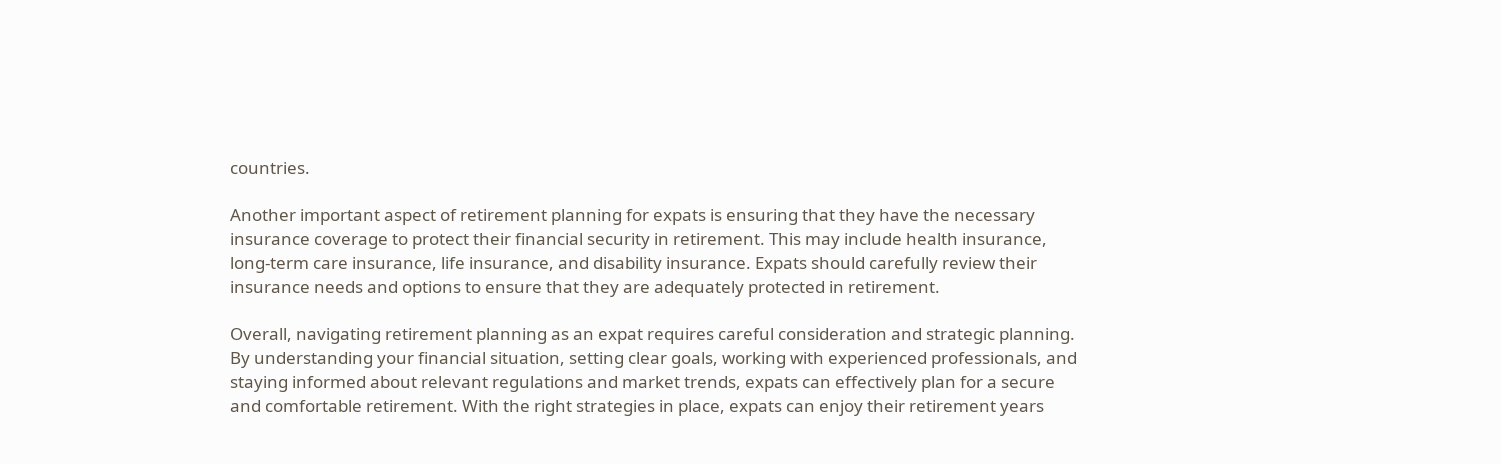countries.

Another important aspect of retirement planning for expats is ensuring that they have the necessary insurance coverage to protect their financial security in retirement. This may include health insurance, long-term care insurance, life insurance, and disability insurance. Expats should carefully review their insurance needs and options to ensure that they are adequately protected in retirement.

Overall, navigating retirement planning as an expat requires careful consideration and strategic planning. By understanding your financial situation, setting clear goals, working with experienced professionals, and staying informed about relevant regulations and market trends, expats can effectively plan for a secure and comfortable retirement. With the right strategies in place, expats can enjoy their retirement years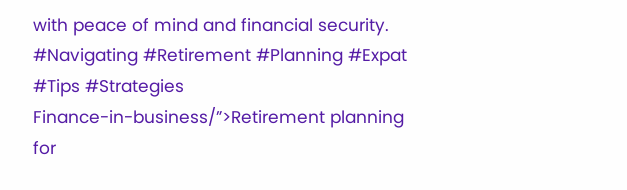with peace of mind and financial security.
#Navigating #Retirement #Planning #Expat #Tips #Strategies
Finance-in-business/”>Retirement planning for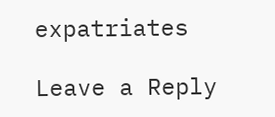expatriates

Leave a Reply